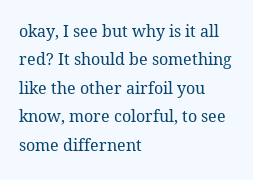okay, I see but why is it all red? It should be something like the other airfoil you know, more colorful, to see some differnent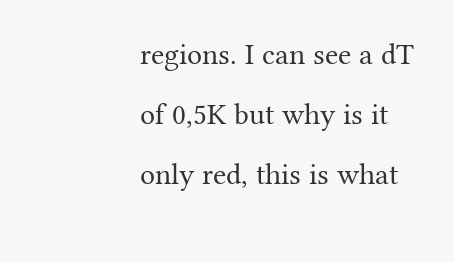regions. I can see a dT of 0,5K but why is it only red, this is what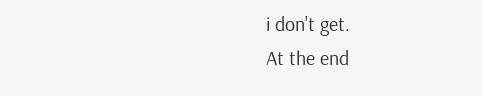i don't get.
At the end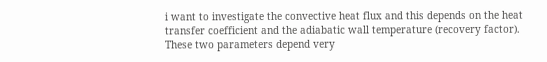i want to investigate the convective heat flux and this depends on the heat transfer coefficient and the adiabatic wall temperature (recovery factor).
These two parameters depend very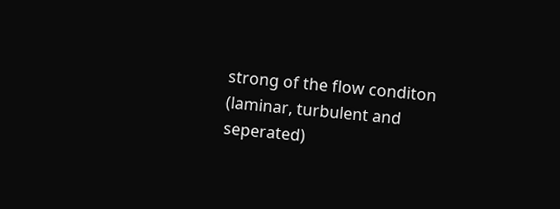strong of the flow conditon (laminar, turbulent and seperated)